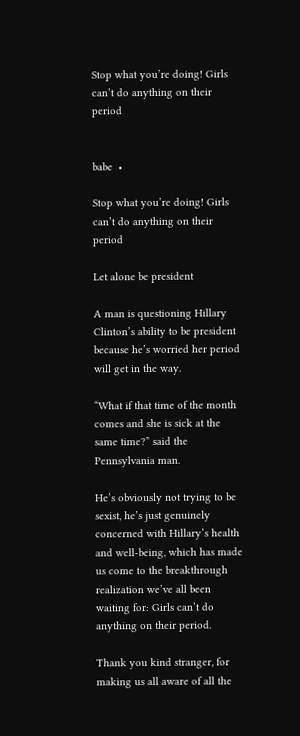Stop what you’re doing! Girls can’t do anything on their period


babe  •

Stop what you’re doing! Girls can’t do anything on their period

Let alone be president

A man is questioning Hillary Clinton’s ability to be president because he’s worried her period will get in the way.

“What if that time of the month comes and she is sick at the same time?” said the Pennsylvania man.

He’s obviously not trying to be sexist, he’s just genuinely concerned with Hillary’s health and well-being, which has made us come to the breakthrough realization we’ve all been waiting for: Girls can’t do anything on their period.

Thank you kind stranger, for making us all aware of all the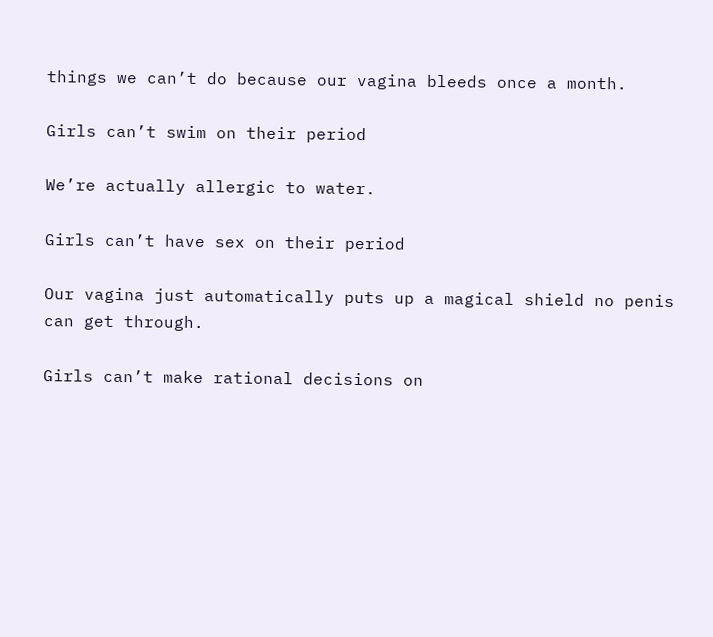things we can’t do because our vagina bleeds once a month.

Girls can’t swim on their period

We’re actually allergic to water.

Girls can’t have sex on their period

Our vagina just automatically puts up a magical shield no penis can get through.

Girls can’t make rational decisions on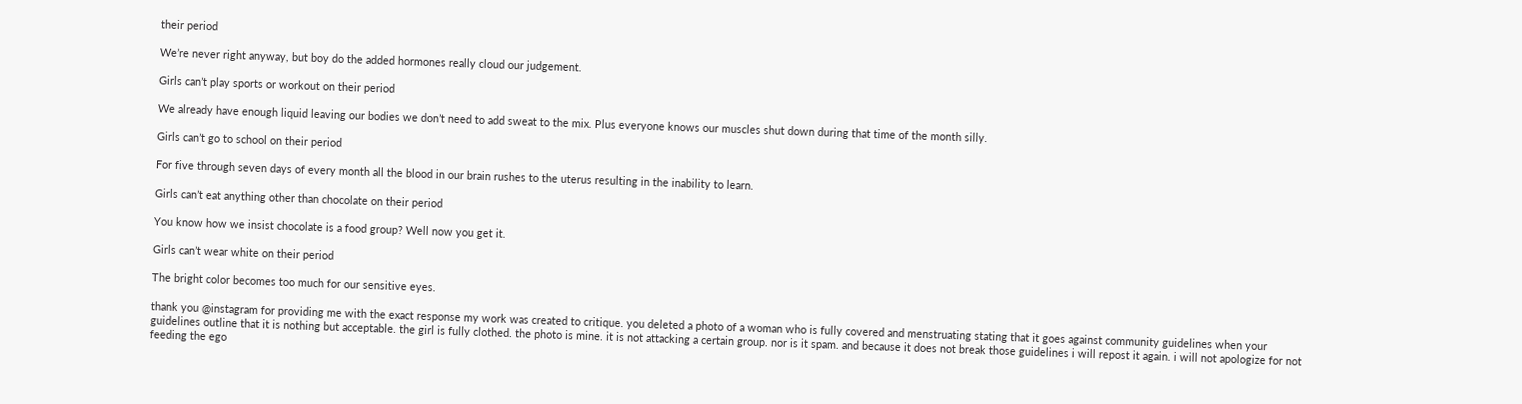their period

We’re never right anyway, but boy do the added hormones really cloud our judgement.

Girls can’t play sports or workout on their period

We already have enough liquid leaving our bodies we don’t need to add sweat to the mix. Plus everyone knows our muscles shut down during that time of the month silly.

Girls can’t go to school on their period

For five through seven days of every month all the blood in our brain rushes to the uterus resulting in the inability to learn.

Girls can’t eat anything other than chocolate on their period

You know how we insist chocolate is a food group? Well now you get it.

Girls can’t wear white on their period

The bright color becomes too much for our sensitive eyes.

thank you @instagram for providing me with the exact response my work was created to critique. you deleted a photo of a woman who is fully covered and menstruating stating that it goes against community guidelines when your guidelines outline that it is nothing but acceptable. the girl is fully clothed. the photo is mine. it is not attacking a certain group. nor is it spam. and because it does not break those guidelines i will repost it again. i will not apologize for not feeding the ego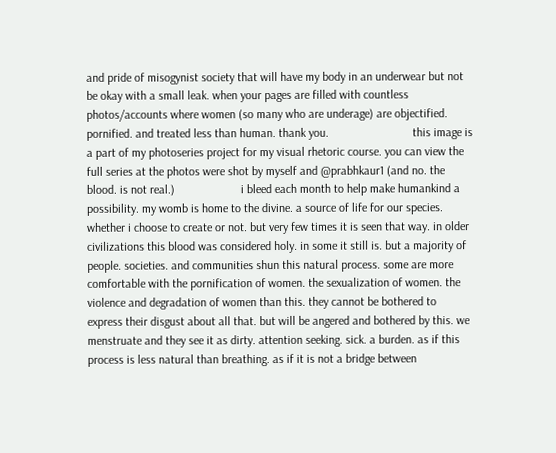and pride of misogynist society that will have my body in an underwear but not be okay with a small leak. when your pages are filled with countless photos/accounts where women (so many who are underage) are objectified. pornified. and treated less than human. thank you.                            this image is a part of my photoseries project for my visual rhetoric course. you can view the full series at the photos were shot by myself and @prabhkaur1 (and no. the blood. is not real.)                      i bleed each month to help make humankind a possibility. my womb is home to the divine. a source of life for our species. whether i choose to create or not. but very few times it is seen that way. in older civilizations this blood was considered holy. in some it still is. but a majority of people. societies. and communities shun this natural process. some are more comfortable with the pornification of women. the sexualization of women. the violence and degradation of women than this. they cannot be bothered to express their disgust about all that. but will be angered and bothered by this. we menstruate and they see it as dirty. attention seeking. sick. a burden. as if this process is less natural than breathing. as if it is not a bridge between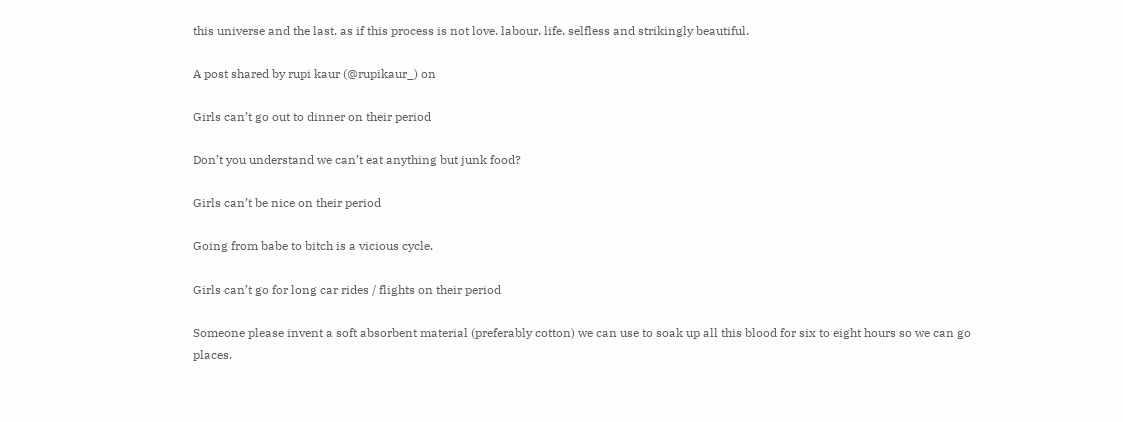this universe and the last. as if this process is not love. labour. life. selfless and strikingly beautiful.

A post shared by rupi kaur (@rupikaur_) on

Girls can’t go out to dinner on their period

Don’t you understand we can’t eat anything but junk food?

Girls can’t be nice on their period

Going from babe to bitch is a vicious cycle.

Girls can’t go for long car rides / flights on their period

Someone please invent a soft absorbent material (preferably cotton) we can use to soak up all this blood for six to eight hours so we can go places.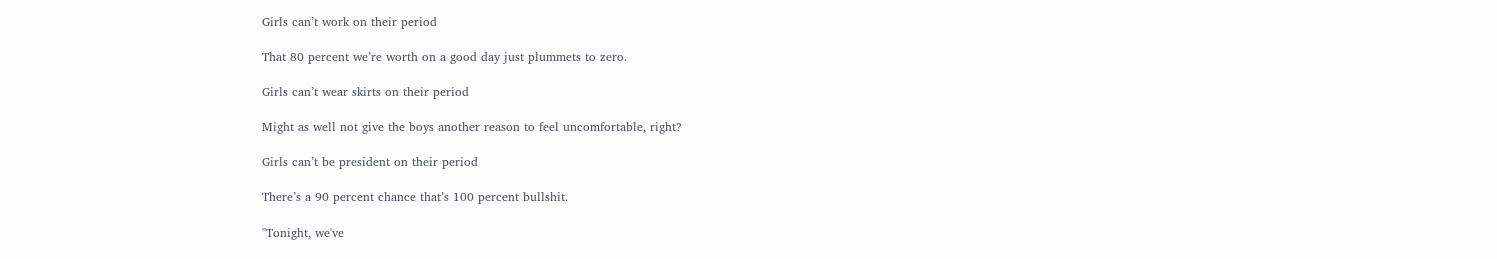Girls can’t work on their period

That 80 percent we’re worth on a good day just plummets to zero.

Girls can’t wear skirts on their period

Might as well not give the boys another reason to feel uncomfortable, right?

Girls can’t be president on their period

There’s a 90 percent chance that’s 100 percent bullshit.

"Tonight, we've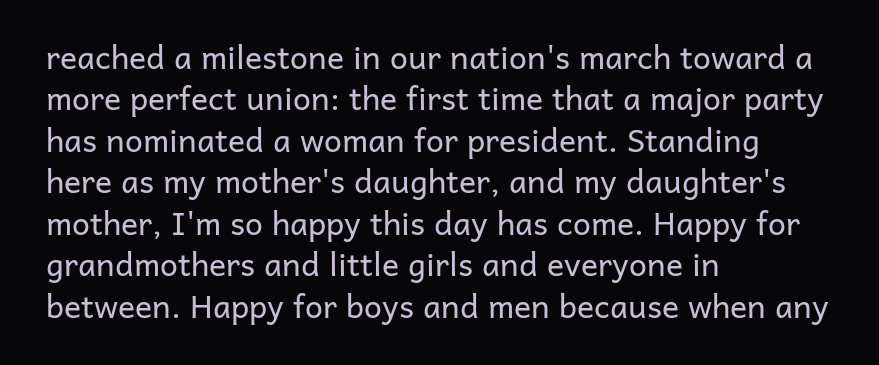reached a milestone in our nation's march toward a more perfect union: the first time that a major party has nominated a woman for president. Standing here as my mother's daughter, and my daughter's mother, I'm so happy this day has come. Happy for grandmothers and little girls and everyone in between. Happy for boys and men because when any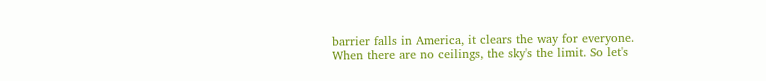barrier falls in America, it clears the way for everyone. When there are no ceilings, the sky's the limit. So let's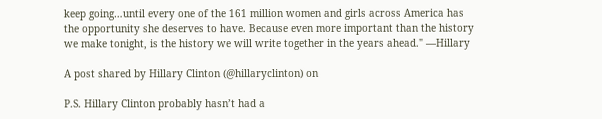keep going…until every one of the 161 million women and girls across America has the opportunity she deserves to have. Because even more important than the history we make tonight, is the history we will write together in the years ahead." —Hillary

A post shared by Hillary Clinton (@hillaryclinton) on

P.S. Hillary Clinton probably hasn’t had a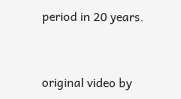period in 20 years.


original video by